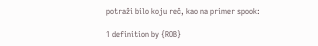potraži bilo koju reč, kao na primer spook:

1 definition by {ROB}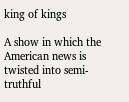king of kings

A show in which the American news is twisted into semi-truthful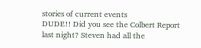stories of current events
DUDE!! Did you see the Colbert Report last night? Steven had all the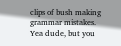clips of bush making grammar mistakes. Yea dude, but you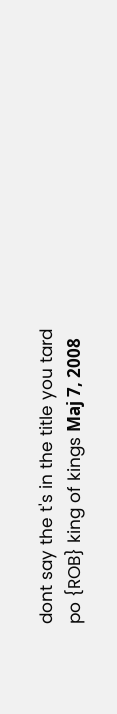dont say the t's in the title you tard
po {ROB} king of kings Мај 7, 2008